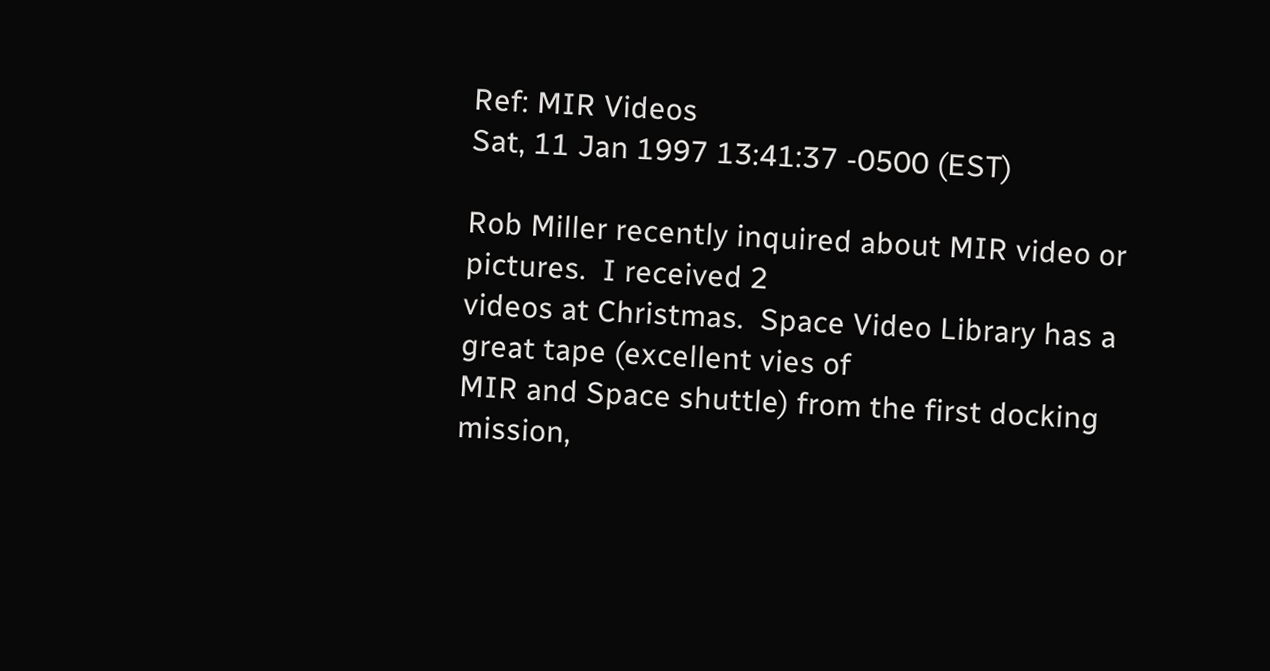Ref: MIR Videos
Sat, 11 Jan 1997 13:41:37 -0500 (EST)

Rob Miller recently inquired about MIR video or pictures.  I received 2
videos at Christmas.  Space Video Library has a great tape (excellent vies of
MIR and Space shuttle) from the first docking mission,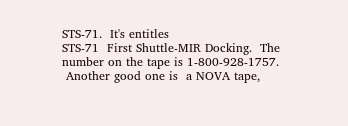STS-71.  It's entitles
STS-71  First Shuttle-MIR Docking.  The number on the tape is 1-800-928-1757.
 Another good one is  a NOVA tape,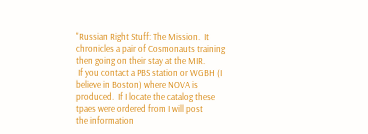"Russian Right Stuff: The Mission.  It
chronicles a pair of Cosmonauts training then going on their stay at the MIR.
 If you contact a PBS station or WGBH (I believe in Boston) where NOVA is
produced.  If I locate the catalog these tpaes were ordered from I will post
the information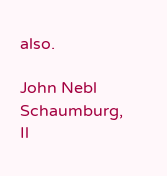also.

John Nebl
Schaumburg, Il